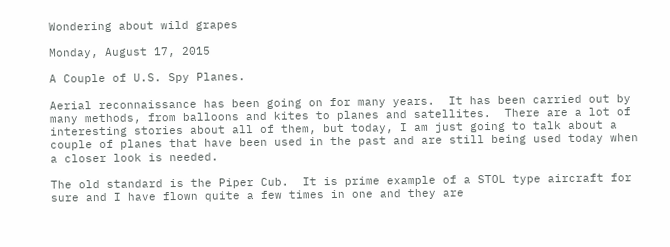Wondering about wild grapes

Monday, August 17, 2015

A Couple of U.S. Spy Planes.

Aerial reconnaissance has been going on for many years.  It has been carried out by many methods, from balloons and kites to planes and satellites.  There are a lot of interesting stories about all of them, but today, I am just going to talk about a couple of planes that have been used in the past and are still being used today when a closer look is needed.

The old standard is the Piper Cub.  It is prime example of a STOL type aircraft for sure and I have flown quite a few times in one and they are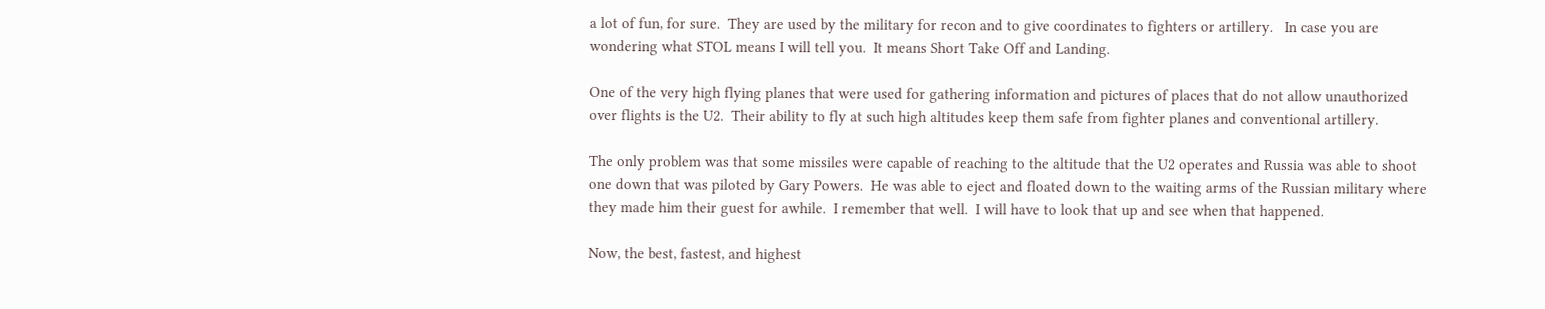a lot of fun, for sure.  They are used by the military for recon and to give coordinates to fighters or artillery.   In case you are wondering what STOL means I will tell you.  It means Short Take Off and Landing.

One of the very high flying planes that were used for gathering information and pictures of places that do not allow unauthorized over flights is the U2.  Their ability to fly at such high altitudes keep them safe from fighter planes and conventional artillery.

The only problem was that some missiles were capable of reaching to the altitude that the U2 operates and Russia was able to shoot one down that was piloted by Gary Powers.  He was able to eject and floated down to the waiting arms of the Russian military where they made him their guest for awhile.  I remember that well.  I will have to look that up and see when that happened.

Now, the best, fastest, and highest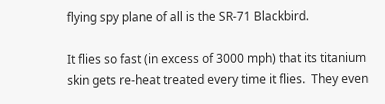flying spy plane of all is the SR-71 Blackbird.

It flies so fast (in excess of 3000 mph) that its titanium skin gets re-heat treated every time it flies.  They even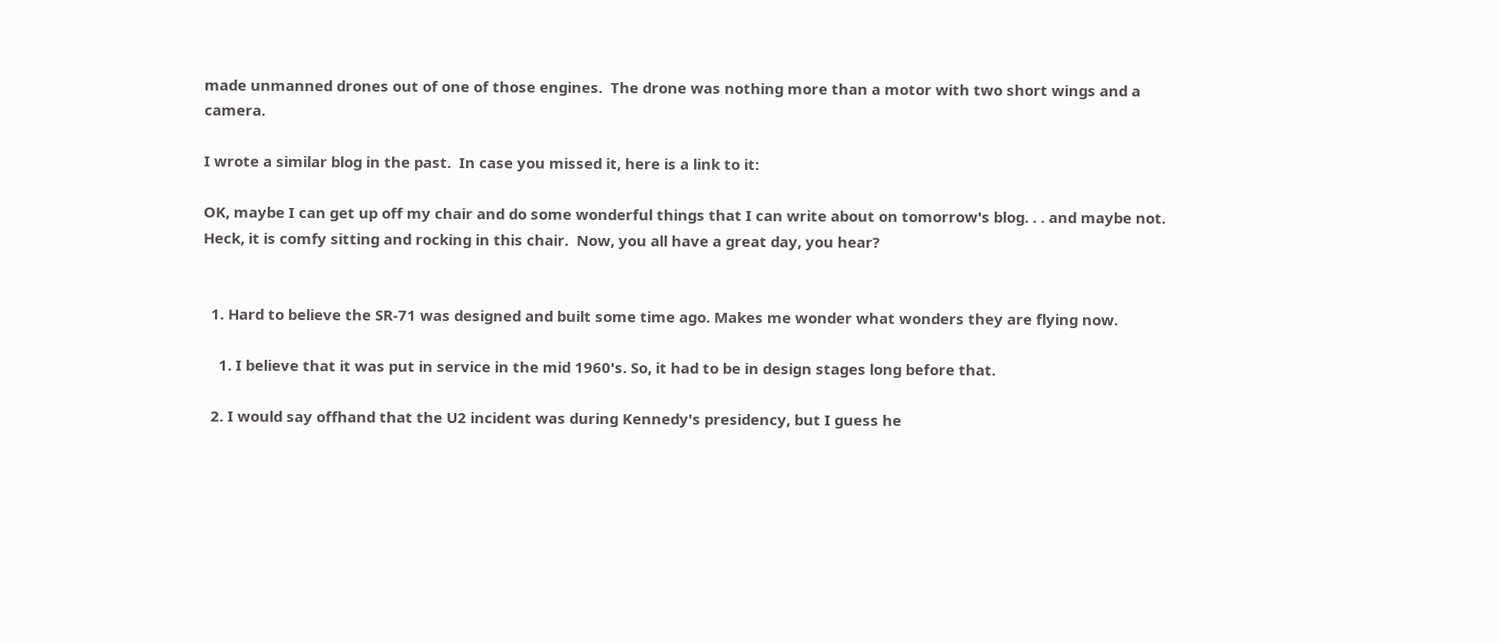made unmanned drones out of one of those engines.  The drone was nothing more than a motor with two short wings and a camera.

I wrote a similar blog in the past.  In case you missed it, here is a link to it:

OK, maybe I can get up off my chair and do some wonderful things that I can write about on tomorrow's blog. . . and maybe not.  Heck, it is comfy sitting and rocking in this chair.  Now, you all have a great day, you hear?


  1. Hard to believe the SR-71 was designed and built some time ago. Makes me wonder what wonders they are flying now.

    1. I believe that it was put in service in the mid 1960's. So, it had to be in design stages long before that.

  2. I would say offhand that the U2 incident was during Kennedy's presidency, but I guess he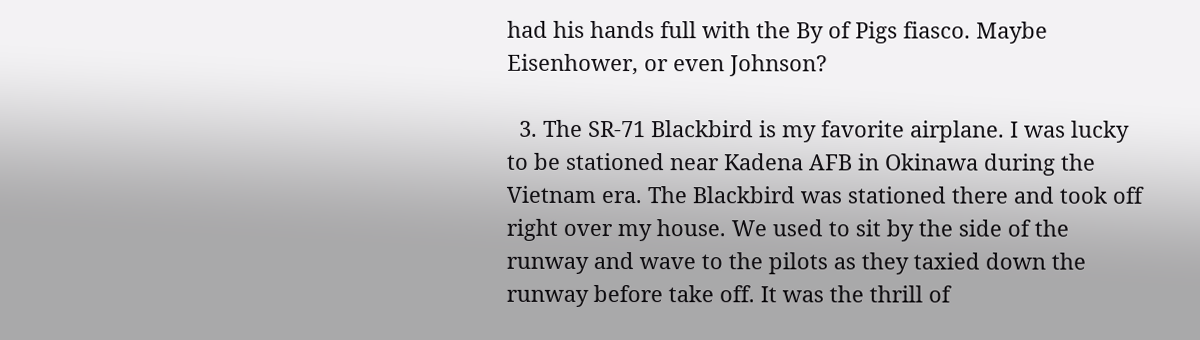had his hands full with the By of Pigs fiasco. Maybe Eisenhower, or even Johnson?

  3. The SR-71 Blackbird is my favorite airplane. I was lucky to be stationed near Kadena AFB in Okinawa during the Vietnam era. The Blackbird was stationed there and took off right over my house. We used to sit by the side of the runway and wave to the pilots as they taxied down the runway before take off. It was the thrill of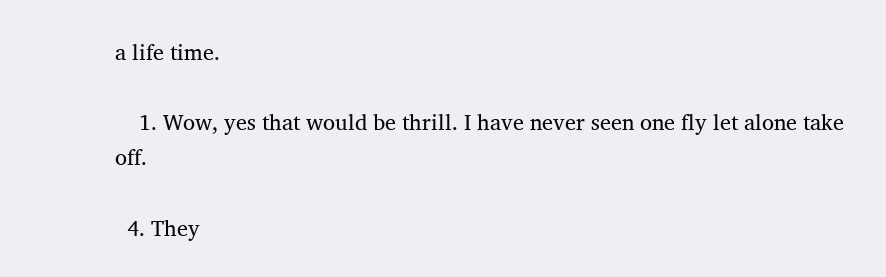a life time.

    1. Wow, yes that would be thrill. I have never seen one fly let alone take off.

  4. They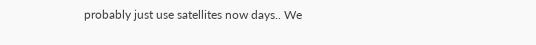probably just use satellites now days.. We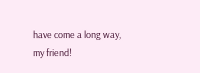have come a long way, my friend!